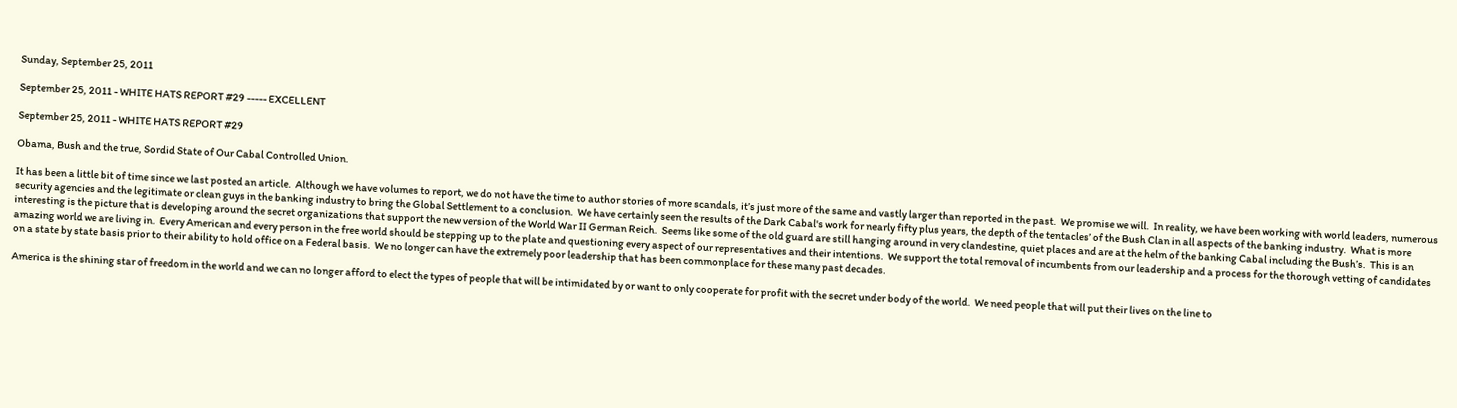Sunday, September 25, 2011

September 25, 2011 - WHITE HATS REPORT #29 ----- EXCELLENT

September 25, 2011 - WHITE HATS REPORT #29

Obama, Bush and the true, Sordid State of Our Cabal Controlled Union.

It has been a little bit of time since we last posted an article.  Although we have volumes to report, we do not have the time to author stories of more scandals, it’s just more of the same and vastly larger than reported in the past.  We promise we will.  In reality, we have been working with world leaders, numerous security agencies and the legitimate or clean guys in the banking industry to bring the Global Settlement to a conclusion.  We have certainly seen the results of the Dark Cabal's work for nearly fifty plus years, the depth of the tentacles’ of the Bush Clan in all aspects of the banking industry.  What is more interesting is the picture that is developing around the secret organizations that support the new version of the World War II German Reich.  Seems like some of the old guard are still hanging around in very clandestine, quiet places and are at the helm of the banking Cabal including the Bush’s.  This is an amazing world we are living in.  Every American and every person in the free world should be stepping up to the plate and questioning every aspect of our representatives and their intentions.  We support the total removal of incumbents from our leadership and a process for the thorough vetting of candidates on a state by state basis prior to their ability to hold office on a Federal basis.  We no longer can have the extremely poor leadership that has been commonplace for these many past decades.

America is the shining star of freedom in the world and we can no longer afford to elect the types of people that will be intimidated by or want to only cooperate for profit with the secret under body of the world.  We need people that will put their lives on the line to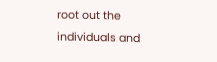root out the individuals and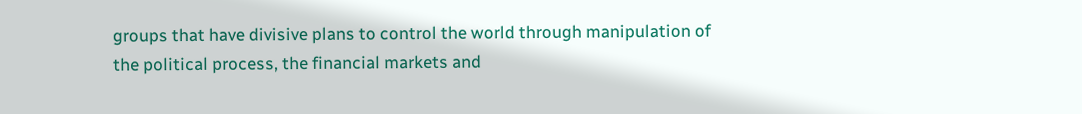groups that have divisive plans to control the world through manipulation of the political process, the financial markets and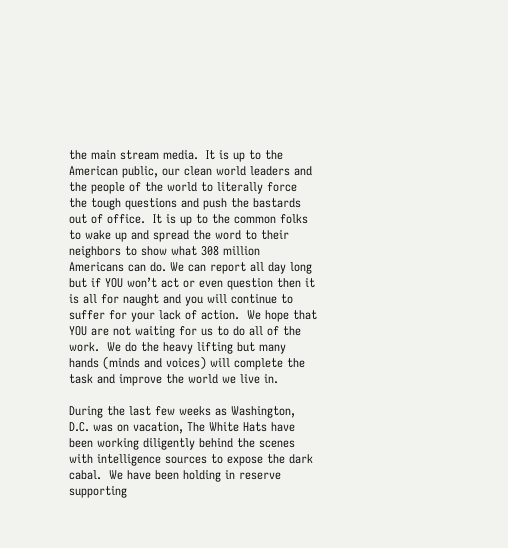the main stream media.  It is up to the American public, our clean world leaders and the people of the world to literally force the tough questions and push the bastards out of office.  It is up to the common folks to wake up and spread the word to their neighbors to show what 308 million Americans can do. We can report all day long but if YOU won’t act or even question then it is all for naught and you will continue to suffer for your lack of action.  We hope that YOU are not waiting for us to do all of the work.  We do the heavy lifting but many hands (minds and voices) will complete the task and improve the world we live in.

During the last few weeks as Washington, D.C. was on vacation, The White Hats have been working diligently behind the scenes with intelligence sources to expose the dark cabal.  We have been holding in reserve supporting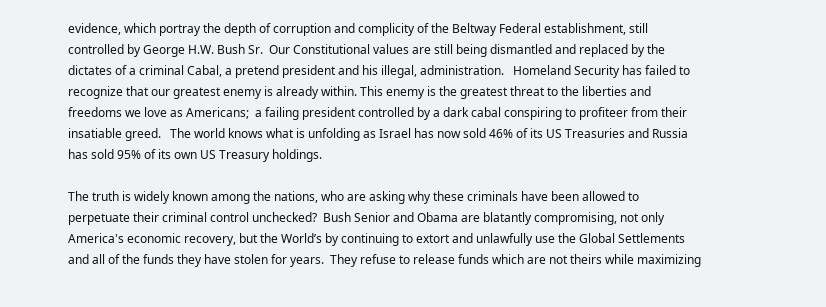evidence, which portray the depth of corruption and complicity of the Beltway Federal establishment, still controlled by George H.W. Bush Sr.  Our Constitutional values are still being dismantled and replaced by the dictates of a criminal Cabal, a pretend president and his illegal, administration.   Homeland Security has failed to recognize that our greatest enemy is already within. This enemy is the greatest threat to the liberties and freedoms we love as Americans;  a failing president controlled by a dark cabal conspiring to profiteer from their insatiable greed.   The world knows what is unfolding as Israel has now sold 46% of its US Treasuries and Russia has sold 95% of its own US Treasury holdings.

The truth is widely known among the nations, who are asking why these criminals have been allowed to perpetuate their criminal control unchecked?  Bush Senior and Obama are blatantly compromising, not only America's economic recovery, but the World’s by continuing to extort and unlawfully use the Global Settlements and all of the funds they have stolen for years.  They refuse to release funds which are not theirs while maximizing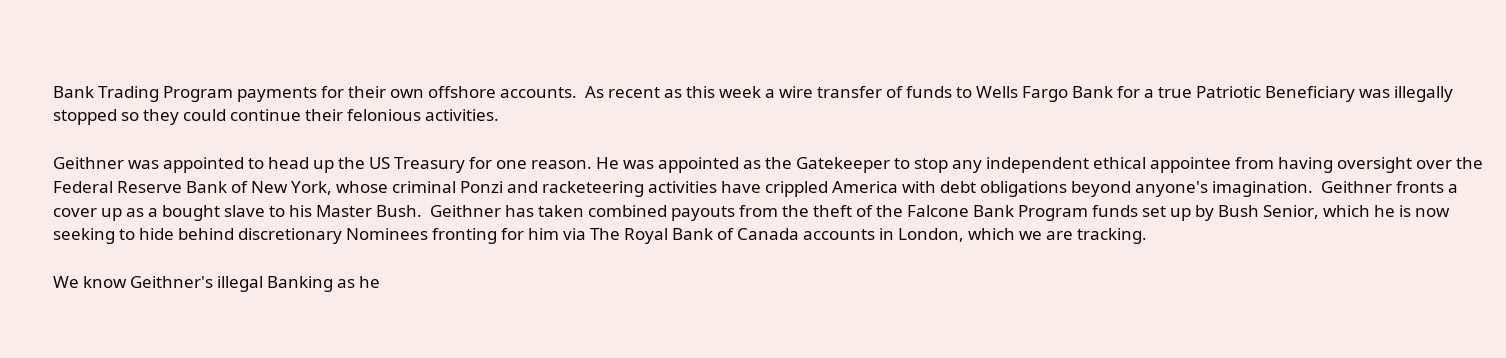Bank Trading Program payments for their own offshore accounts.  As recent as this week a wire transfer of funds to Wells Fargo Bank for a true Patriotic Beneficiary was illegally stopped so they could continue their felonious activities.

Geithner was appointed to head up the US Treasury for one reason. He was appointed as the Gatekeeper to stop any independent ethical appointee from having oversight over the Federal Reserve Bank of New York, whose criminal Ponzi and racketeering activities have crippled America with debt obligations beyond anyone's imagination.  Geithner fronts a cover up as a bought slave to his Master Bush.  Geithner has taken combined payouts from the theft of the Falcone Bank Program funds set up by Bush Senior, which he is now seeking to hide behind discretionary Nominees fronting for him via The Royal Bank of Canada accounts in London, which we are tracking.

We know Geithner's illegal Banking as he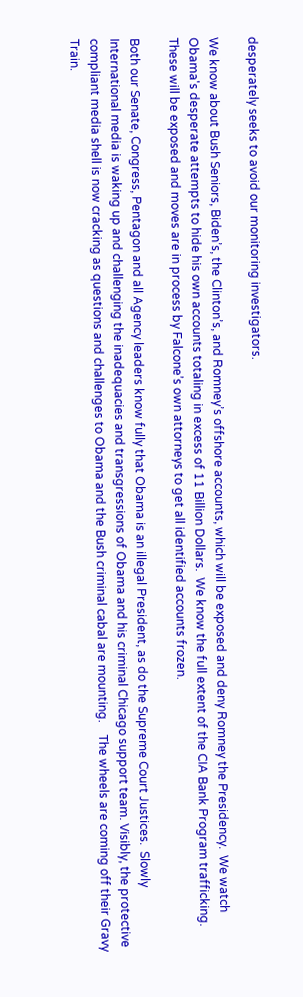desperately seeks to avoid our monitoring investigators.

We know about Bush Seniors, Biden’s, the Clinton’s, and Romney’s offshore accounts, which will be exposed and deny Romney the Presidency.  We watch Obama's desperate attempts to hide his own accounts totaling in excess of 11 Billion Dollars.  We know the full extent of the CIA Bank Program trafficking. These will be exposed and moves are in process by Falcone’s own attorneys to get all identified accounts frozen.

Both our Senate, Congress, Pentagon and all Agency leaders know fully that Obama is an illegal President, as do the Supreme Court Justices.  Slowly International media is waking up and challenging the inadequacies and transgressions of Obama and his criminal Chicago support team. Visibly, the protective compliant media shell is now cracking as questions and challenges to Obama and the Bush criminal cabal are mounting.    The wheels are coming off their Gravy Train.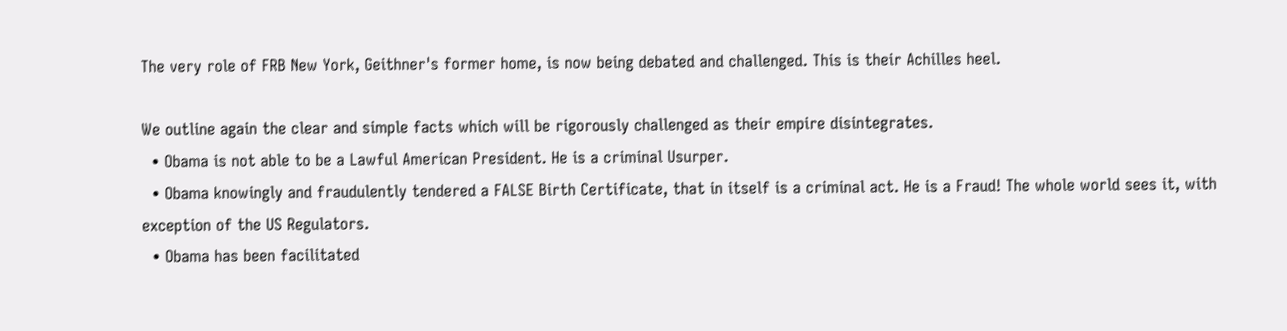The very role of FRB New York, Geithner's former home, is now being debated and challenged. This is their Achilles heel.

We outline again the clear and simple facts which will be rigorously challenged as their empire disintegrates.
  • Obama is not able to be a Lawful American President. He is a criminal Usurper.
  • Obama knowingly and fraudulently tendered a FALSE Birth Certificate, that in itself is a criminal act. He is a Fraud! The whole world sees it, with exception of the US Regulators.
  • Obama has been facilitated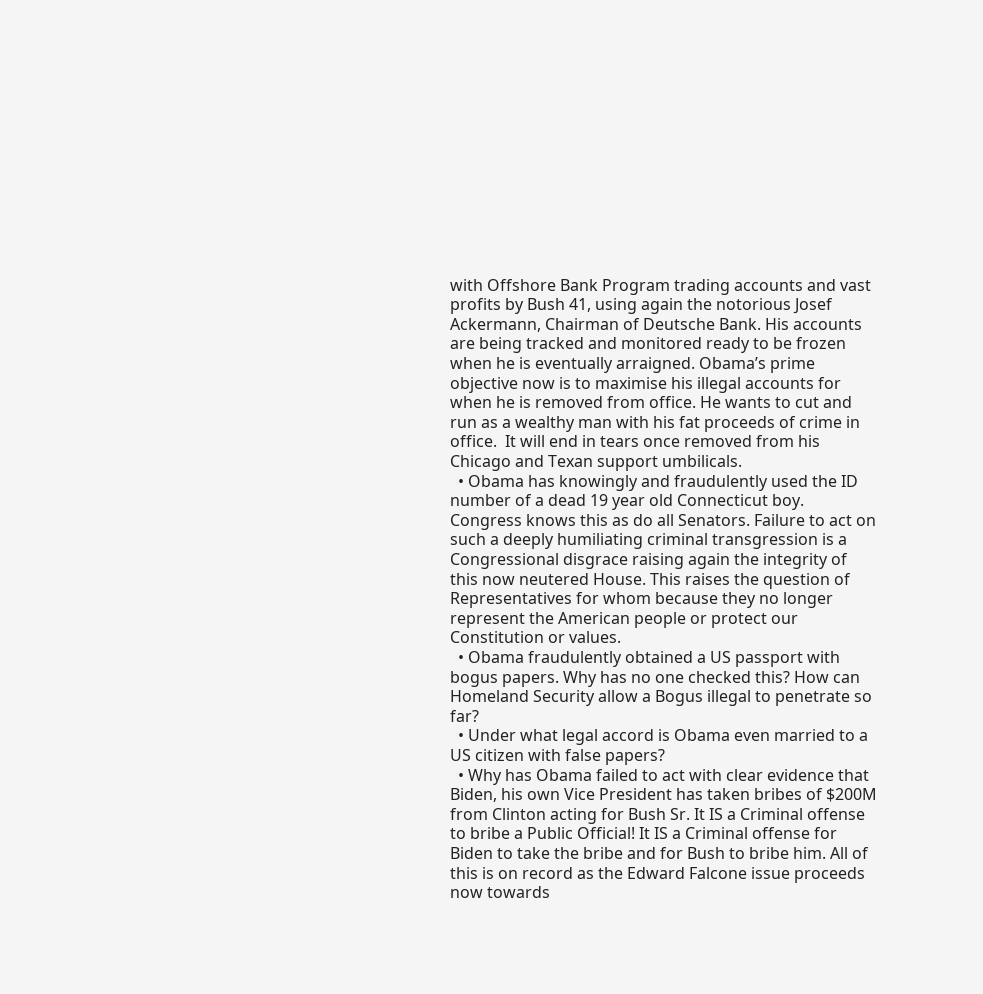with Offshore Bank Program trading accounts and vast profits by Bush 41, using again the notorious Josef Ackermann, Chairman of Deutsche Bank. His accounts are being tracked and monitored ready to be frozen when he is eventually arraigned. Obama’s prime objective now is to maximise his illegal accounts for when he is removed from office. He wants to cut and run as a wealthy man with his fat proceeds of crime in office.  It will end in tears once removed from his Chicago and Texan support umbilicals.
  • Obama has knowingly and fraudulently used the ID number of a dead 19 year old Connecticut boy. Congress knows this as do all Senators. Failure to act on such a deeply humiliating criminal transgression is a Congressional disgrace raising again the integrity of this now neutered House. This raises the question of Representatives for whom because they no longer represent the American people or protect our Constitution or values.
  • Obama fraudulently obtained a US passport with bogus papers. Why has no one checked this? How can Homeland Security allow a Bogus illegal to penetrate so far?
  • Under what legal accord is Obama even married to a US citizen with false papers?
  • Why has Obama failed to act with clear evidence that Biden, his own Vice President has taken bribes of $200M from Clinton acting for Bush Sr. It IS a Criminal offense to bribe a Public Official! It IS a Criminal offense for Biden to take the bribe and for Bush to bribe him. All of this is on record as the Edward Falcone issue proceeds now towards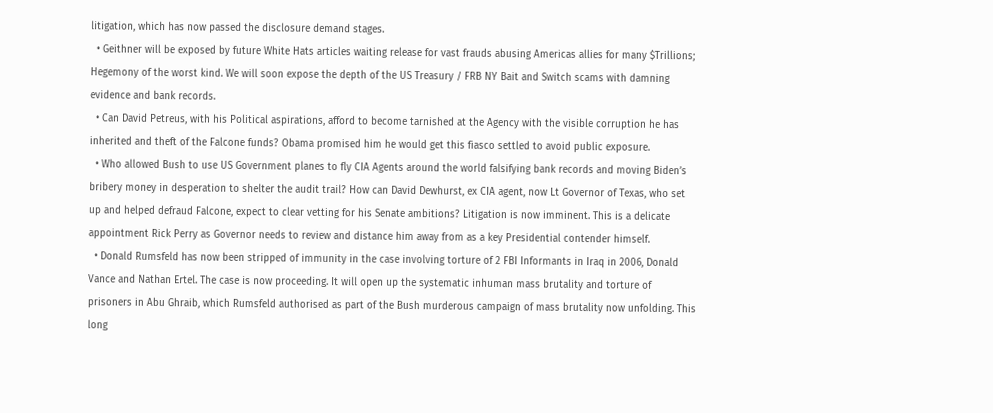litigation, which has now passed the disclosure demand stages.
  • Geithner will be exposed by future White Hats articles waiting release for vast frauds abusing Americas allies for many $Trillions; Hegemony of the worst kind. We will soon expose the depth of the US Treasury / FRB NY Bait and Switch scams with damning evidence and bank records.
  • Can David Petreus, with his Political aspirations, afford to become tarnished at the Agency with the visible corruption he has inherited and theft of the Falcone funds? Obama promised him he would get this fiasco settled to avoid public exposure.
  • Who allowed Bush to use US Government planes to fly CIA Agents around the world falsifying bank records and moving Biden’s bribery money in desperation to shelter the audit trail? How can David Dewhurst, ex CIA agent, now Lt Governor of Texas, who set up and helped defraud Falcone, expect to clear vetting for his Senate ambitions? Litigation is now imminent. This is a delicate appointment Rick Perry as Governor needs to review and distance him away from as a key Presidential contender himself.
  • Donald Rumsfeld has now been stripped of immunity in the case involving torture of 2 FBI Informants in Iraq in 2006, Donald Vance and Nathan Ertel. The case is now proceeding. It will open up the systematic inhuman mass brutality and torture of prisoners in Abu Ghraib, which Rumsfeld authorised as part of the Bush murderous campaign of mass brutality now unfolding. This long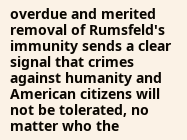overdue and merited removal of Rumsfeld's immunity sends a clear signal that crimes against humanity and American citizens will not be tolerated, no matter who the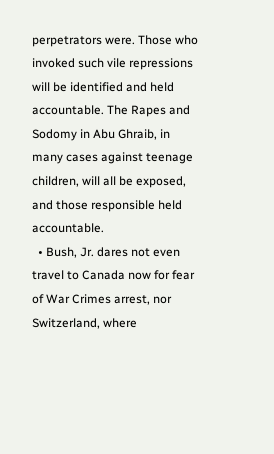perpetrators were. Those who invoked such vile repressions will be identified and held accountable. The Rapes and Sodomy in Abu Ghraib, in many cases against teenage children, will all be exposed, and those responsible held accountable.
  • Bush, Jr. dares not even travel to Canada now for fear of War Crimes arrest, nor Switzerland, where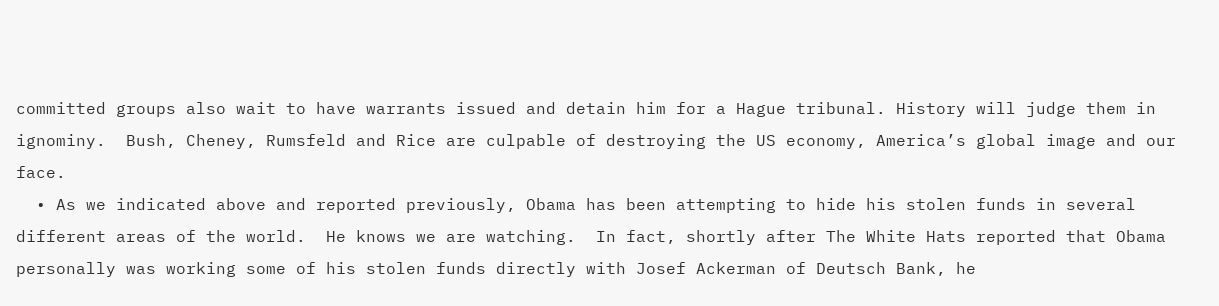committed groups also wait to have warrants issued and detain him for a Hague tribunal. History will judge them in ignominy.  Bush, Cheney, Rumsfeld and Rice are culpable of destroying the US economy, America’s global image and our face.
  • As we indicated above and reported previously, Obama has been attempting to hide his stolen funds in several different areas of the world.  He knows we are watching.  In fact, shortly after The White Hats reported that Obama personally was working some of his stolen funds directly with Josef Ackerman of Deutsch Bank, he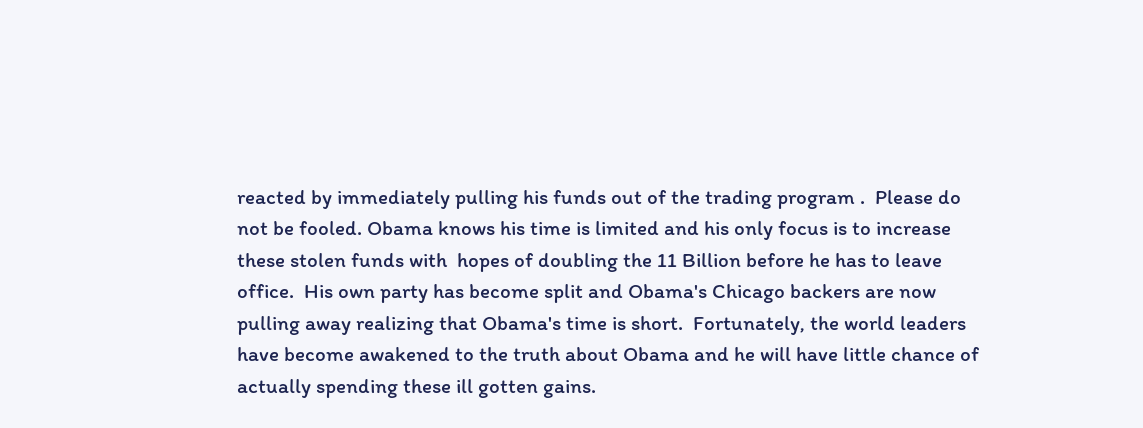reacted by immediately pulling his funds out of the trading program .  Please do not be fooled. Obama knows his time is limited and his only focus is to increase these stolen funds with  hopes of doubling the 11 Billion before he has to leave office.  His own party has become split and Obama's Chicago backers are now pulling away realizing that Obama's time is short.  Fortunately, the world leaders have become awakened to the truth about Obama and he will have little chance of actually spending these ill gotten gains.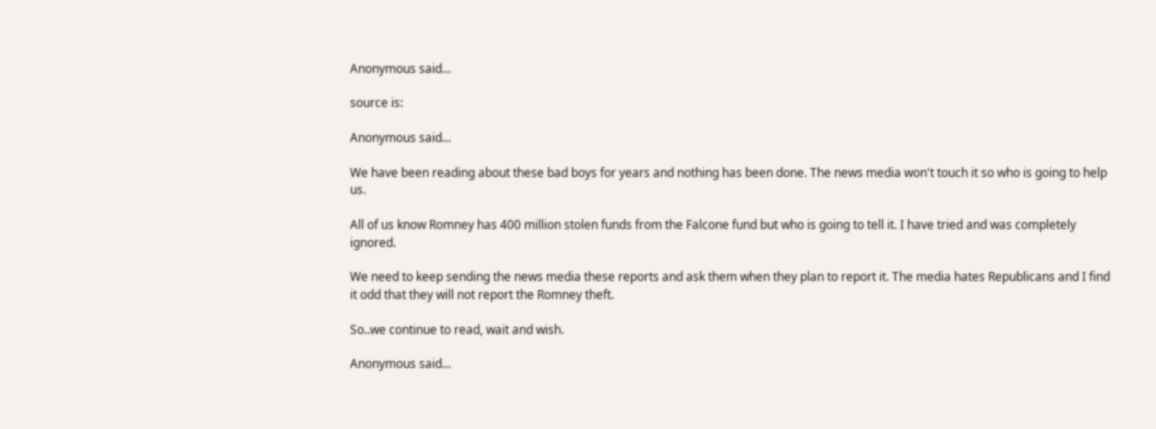Anonymous said...

source is:

Anonymous said...

We have been reading about these bad boys for years and nothing has been done. The news media won't touch it so who is going to help us.

All of us know Romney has 400 million stolen funds from the Falcone fund but who is going to tell it. I have tried and was completely ignored.

We need to keep sending the news media these reports and ask them when they plan to report it. The media hates Republicans and I find it odd that they will not report the Romney theft.

So..we continue to read, wait and wish.

Anonymous said...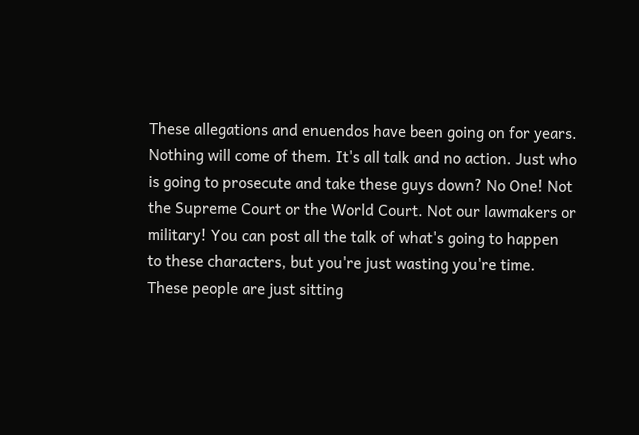These allegations and enuendos have been going on for years. Nothing will come of them. It's all talk and no action. Just who is going to prosecute and take these guys down? No One! Not the Supreme Court or the World Court. Not our lawmakers or military! You can post all the talk of what's going to happen to these characters, but you're just wasting you're time. These people are just sitting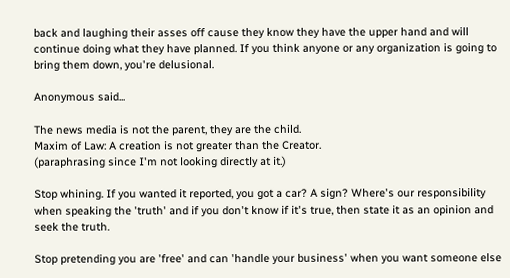back and laughing their asses off cause they know they have the upper hand and will continue doing what they have planned. If you think anyone or any organization is going to bring them down, you're delusional.

Anonymous said...

The news media is not the parent, they are the child.
Maxim of Law: A creation is not greater than the Creator.
(paraphrasing since I'm not looking directly at it.)

Stop whining. If you wanted it reported, you got a car? A sign? Where's our responsibility when speaking the 'truth' and if you don't know if it's true, then state it as an opinion and seek the truth.

Stop pretending you are 'free' and can 'handle your business' when you want someone else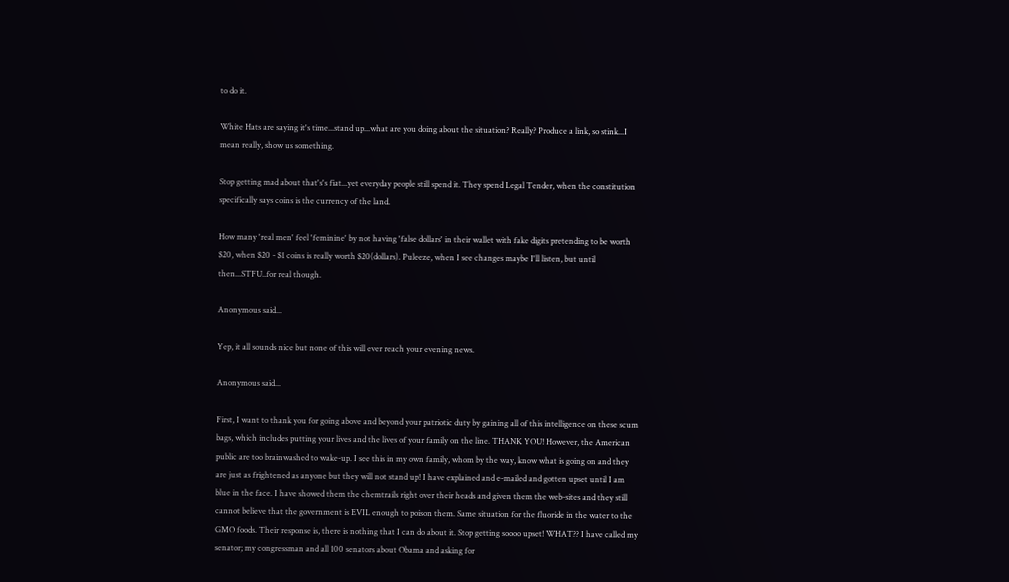to do it.

White Hats are saying it's time...stand up...what are you doing about the situation? Really? Produce a link, so stink...I mean really, show us something.

Stop getting mad about that's's fiat...yet everyday people still spend it. They spend Legal Tender, when the constitution specifically says coins is the currency of the land.

How many 'real men' feel 'feminine' by not having 'false dollars' in their wallet with fake digits pretending to be worth $20, when $20 - $1 coins is really worth $20(dollars). Puleeze, when I see changes maybe I'll listen, but until then...STFU..for real though.

Anonymous said...

Yep, it all sounds nice but none of this will ever reach your evening news.

Anonymous said...

First, I want to thank you for going above and beyond your patriotic duty by gaining all of this intelligence on these scum bags, which includes putting your lives and the lives of your family on the line. THANK YOU! However, the American public are too brainwashed to wake-up. I see this in my own family, whom by the way, know what is going on and they are just as frightened as anyone but they will not stand up! I have explained and e-mailed and gotten upset until I am blue in the face. I have showed them the chemtrails right over their heads and given them the web-sites and they still cannot believe that the government is EVIL enough to poison them. Same situation for the fluoride in the water to the GMO foods. Their response is, there is nothing that I can do about it. Stop getting soooo upset! WHAT?? I have called my senator; my congressman and all 100 senators about Obama and asking for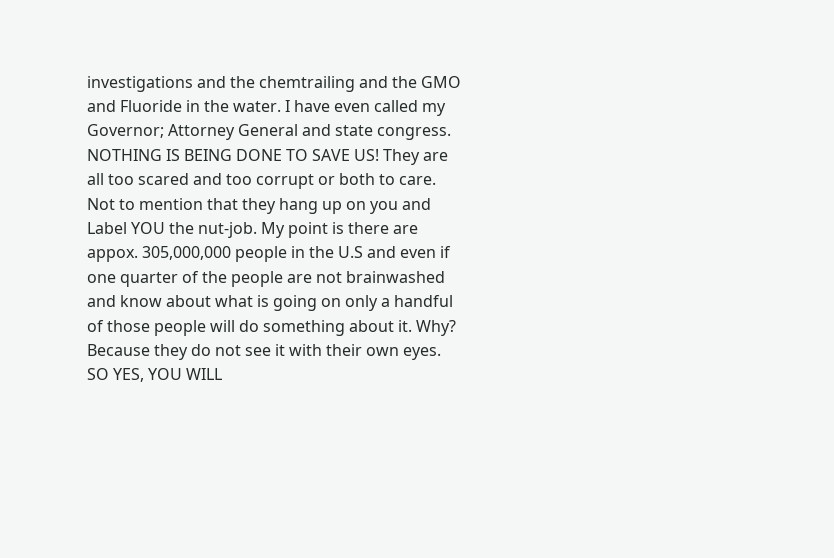investigations and the chemtrailing and the GMO and Fluoride in the water. I have even called my Governor; Attorney General and state congress. NOTHING IS BEING DONE TO SAVE US! They are all too scared and too corrupt or both to care. Not to mention that they hang up on you and Label YOU the nut-job. My point is there are appox. 305,000,000 people in the U.S and even if one quarter of the people are not brainwashed and know about what is going on only a handful of those people will do something about it. Why? Because they do not see it with their own eyes. SO YES, YOU WILL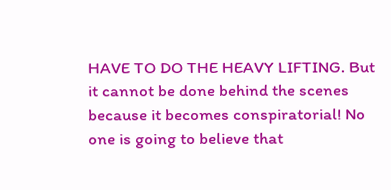HAVE TO DO THE HEAVY LIFTING. But it cannot be done behind the scenes because it becomes conspiratorial! No one is going to believe that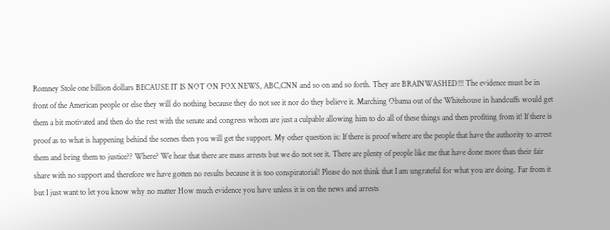Romney Stole one billion dollars BECAUSE IT IS NOT ON FOX NEWS, ABC,CNN and so on and so forth. They are BRAINWASHED!!! The evidence must be in front of the American people or else they will do nothing because they do not see it nor do they believe it. Marching Obama out of the Whitehouse in handcuffs would get them a bit motivated and then do the rest with the senate and congress whom are just a culpable allowing him to do all of these things and then profiting from it! If there is proof as to what is happening behind the scenes then you will get the support. My other question is: If there is proof where are the people that have the authority to arrest them and bring them to justice?? Where? We hear that there are mass arrests but we do not see it. There are plenty of people like me that have done more than their fair share with no support and therefore we have gotten no results because it is too conspiratorial! Please do not think that I am ungrateful for what you are doing. Far from it but I just want to let you know why no matter How much evidence you have unless it is on the news and arrests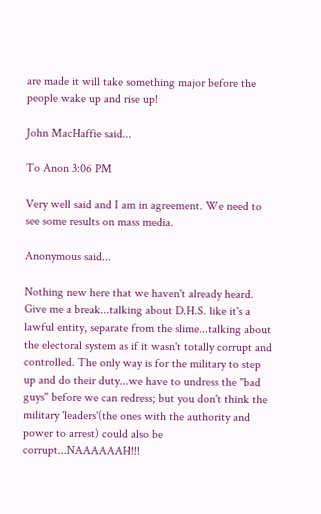are made it will take something major before the people wake up and rise up!

John MacHaffie said...

To Anon 3:06 PM

Very well said and I am in agreement. We need to see some results on mass media.

Anonymous said...

Nothing new here that we haven't already heard. Give me a break...talking about D.H.S. like it's a lawful entity, separate from the slime...talking about the electoral system as if it wasn't totally corrupt and controlled. The only way is for the military to step up and do their duty...we have to undress the "bad guys" before we can redress; but you don't think the military 'leaders'(the ones with the authority and power to arrest) could also be corrupt...NAAAAAAH!!!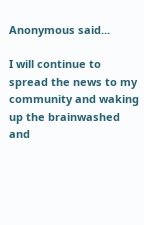Anonymous said...

I will continue to spread the news to my community and waking up the brainwashed and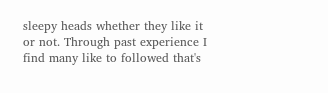sleepy heads whether they like it or not. Through past experience I find many like to followed that's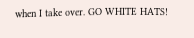when I take over. GO WHITE HATS!